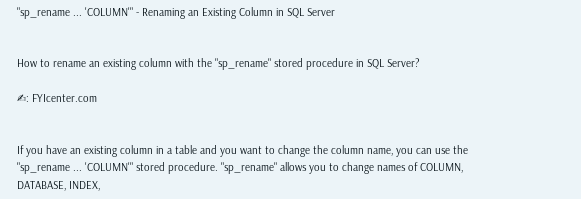"sp_rename ... 'COLUMN'" - Renaming an Existing Column in SQL Server


How to rename an existing column with the "sp_rename" stored procedure in SQL Server?

✍: FYIcenter.com


If you have an existing column in a table and you want to change the column name, you can use the "sp_rename ... 'COLUMN'" stored procedure. "sp_rename" allows you to change names of COLUMN, DATABASE, INDEX,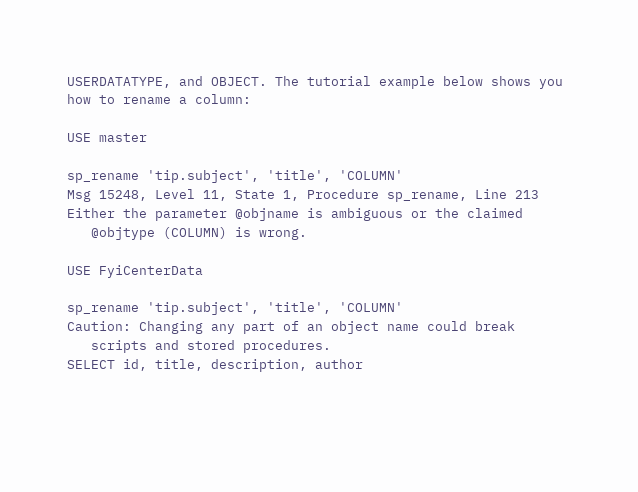USERDATATYPE, and OBJECT. The tutorial example below shows you how to rename a column:

USE master

sp_rename 'tip.subject', 'title', 'COLUMN'
Msg 15248, Level 11, State 1, Procedure sp_rename, Line 213
Either the parameter @objname is ambiguous or the claimed
   @objtype (COLUMN) is wrong.

USE FyiCenterData

sp_rename 'tip.subject', 'title', 'COLUMN'
Caution: Changing any part of an object name could break
   scripts and stored procedures.
SELECT id, title, description, author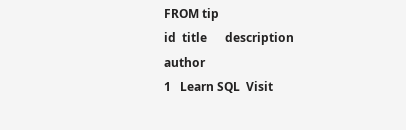FROM tip
id  title      description               author
1   Learn SQL  Visit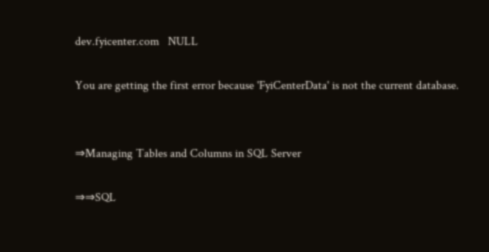dev.fyicenter.com   NULL

You are getting the first error because 'FyiCenterData' is not the current database.


⇒Managing Tables and Columns in SQL Server

⇒⇒SQL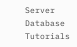Server Database Tutorials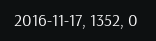2016-11-17, 1352, 0